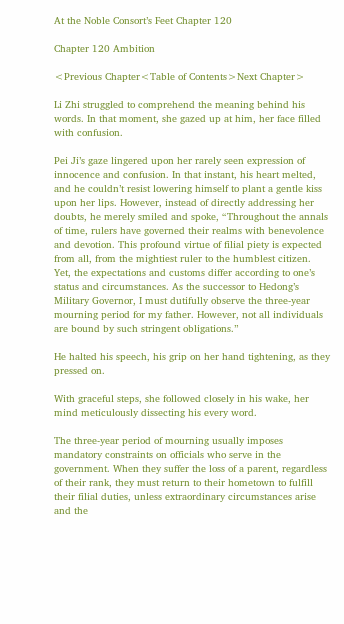At the Noble Consort’s Feet Chapter 120

Chapter 120 Ambition

<Previous Chapter<Table of Contents>Next Chapter>

Li Zhi struggled to comprehend the meaning behind his words. In that moment, she gazed up at him, her face filled with confusion.

Pei Ji’s gaze lingered upon her rarely seen expression of innocence and confusion. In that instant, his heart melted, and he couldn’t resist lowering himself to plant a gentle kiss upon her lips. However, instead of directly addressing her doubts, he merely smiled and spoke, “Throughout the annals of time, rulers have governed their realms with benevolence and devotion. This profound virtue of filial piety is expected from all, from the mightiest ruler to the humblest citizen. Yet, the expectations and customs differ according to one’s status and circumstances. As the successor to Hedong’s Military Governor, I must dutifully observe the three-year mourning period for my father. However, not all individuals are bound by such stringent obligations.”

He halted his speech, his grip on her hand tightening, as they pressed on.

With graceful steps, she followed closely in his wake, her mind meticulously dissecting his every word.

The three-year period of mourning usually imposes mandatory constraints on officials who serve in the government. When they suffer the loss of a parent, regardless of their rank, they must return to their hometown to fulfill their filial duties, unless extraordinary circumstances arise and the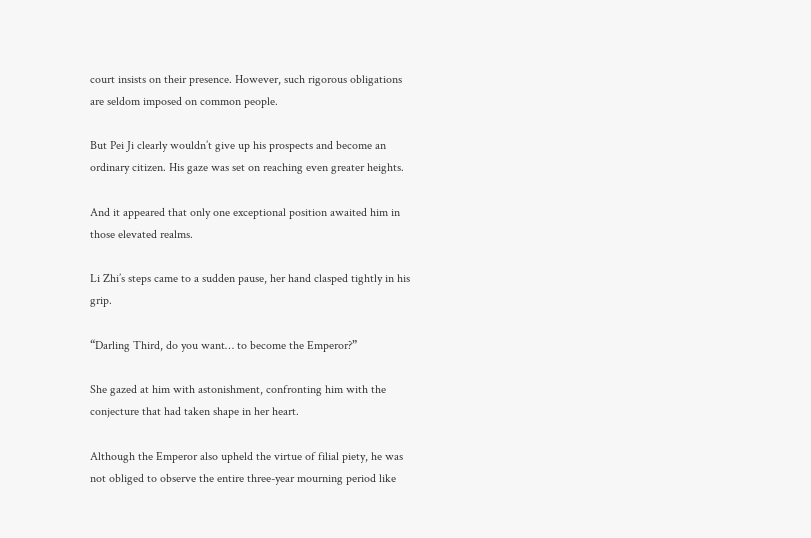court insists on their presence. However, such rigorous obligations are seldom imposed on common people.

But Pei Ji clearly wouldn’t give up his prospects and become an ordinary citizen. His gaze was set on reaching even greater heights.

And it appeared that only one exceptional position awaited him in those elevated realms.

Li Zhi’s steps came to a sudden pause, her hand clasped tightly in his grip.

“Darling Third, do you want… to become the Emperor?”

She gazed at him with astonishment, confronting him with the conjecture that had taken shape in her heart.

Although the Emperor also upheld the virtue of filial piety, he was not obliged to observe the entire three-year mourning period like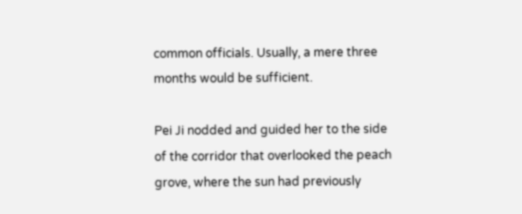common officials. Usually, a mere three months would be sufficient.

Pei Ji nodded and guided her to the side of the corridor that overlooked the peach grove, where the sun had previously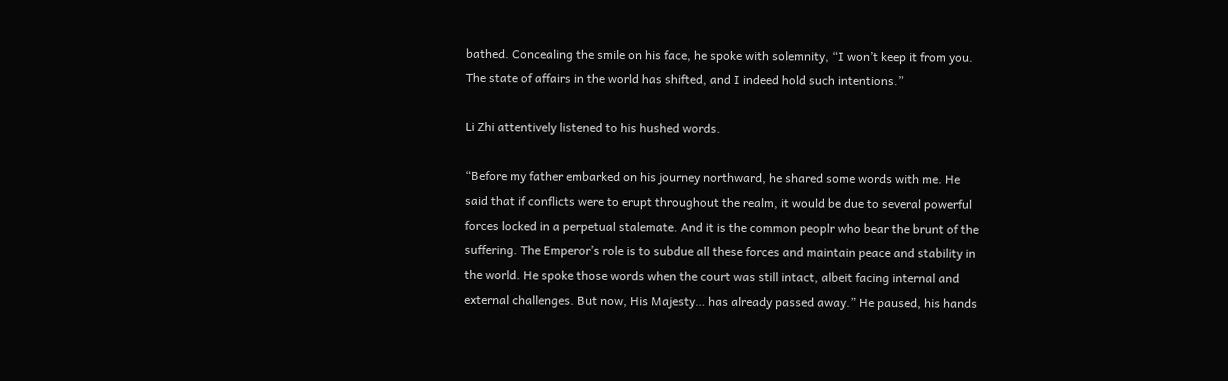bathed. Concealing the smile on his face, he spoke with solemnity, “I won’t keep it from you. The state of affairs in the world has shifted, and I indeed hold such intentions.”

Li Zhi attentively listened to his hushed words.

“Before my father embarked on his journey northward, he shared some words with me. He said that if conflicts were to erupt throughout the realm, it would be due to several powerful forces locked in a perpetual stalemate. And it is the common peoplr who bear the brunt of the suffering. The Emperor’s role is to subdue all these forces and maintain peace and stability in the world. He spoke those words when the court was still intact, albeit facing internal and external challenges. But now, His Majesty… has already passed away.” He paused, his hands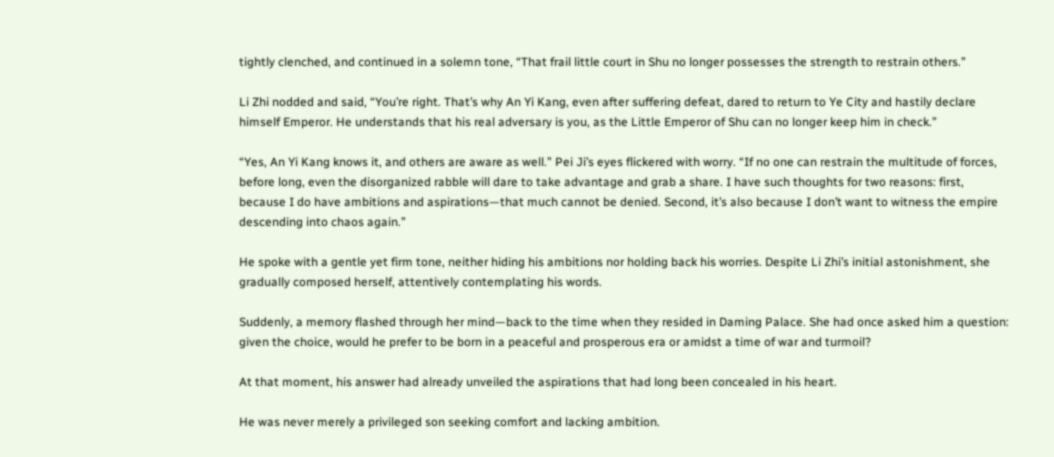tightly clenched, and continued in a solemn tone, “That frail little court in Shu no longer possesses the strength to restrain others.”

Li Zhi nodded and said, “You’re right. That’s why An Yi Kang, even after suffering defeat, dared to return to Ye City and hastily declare himself Emperor. He understands that his real adversary is you, as the Little Emperor of Shu can no longer keep him in check.”

“Yes, An Yi Kang knows it, and others are aware as well.” Pei Ji’s eyes flickered with worry. “If no one can restrain the multitude of forces, before long, even the disorganized rabble will dare to take advantage and grab a share. I have such thoughts for two reasons: first, because I do have ambitions and aspirations—that much cannot be denied. Second, it’s also because I don’t want to witness the empire descending into chaos again.”

He spoke with a gentle yet firm tone, neither hiding his ambitions nor holding back his worries. Despite Li Zhi’s initial astonishment, she gradually composed herself, attentively contemplating his words.

Suddenly, a memory flashed through her mind—back to the time when they resided in Daming Palace. She had once asked him a question: given the choice, would he prefer to be born in a peaceful and prosperous era or amidst a time of war and turmoil?

At that moment, his answer had already unveiled the aspirations that had long been concealed in his heart.

He was never merely a privileged son seeking comfort and lacking ambition.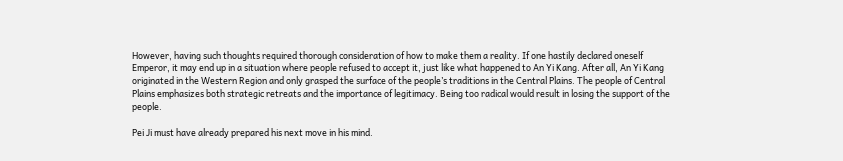However, having such thoughts required thorough consideration of how to make them a reality. If one hastily declared oneself Emperor, it may end up in a situation where people refused to accept it, just like what happened to An Yi Kang. After all, An Yi Kang originated in the Western Region and only grasped the surface of the people’s traditions in the Central Plains. The people of Central Plains emphasizes both strategic retreats and the importance of legitimacy. Being too radical would result in losing the support of the people.

Pei Ji must have already prepared his next move in his mind.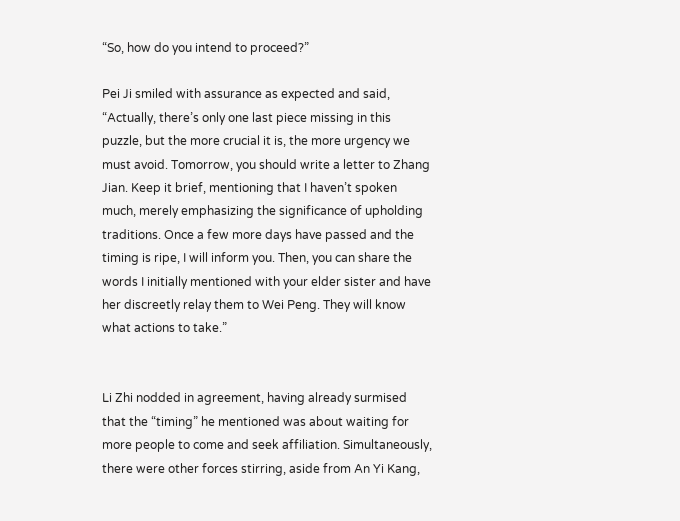“So, how do you intend to proceed?”

Pei Ji smiled with assurance as expected and said, “Actually, there’s only one last piece missing in this puzzle, but the more crucial it is, the more urgency we must avoid. Tomorrow, you should write a letter to Zhang Jian. Keep it brief, mentioning that I haven’t spoken much, merely emphasizing the significance of upholding traditions. Once a few more days have passed and the timing is ripe, I will inform you. Then, you can share the words I initially mentioned with your elder sister and have her discreetly relay them to Wei Peng. They will know what actions to take.”


Li Zhi nodded in agreement, having already surmised that the “timing” he mentioned was about waiting for more people to come and seek affiliation. Simultaneously, there were other forces stirring, aside from An Yi Kang,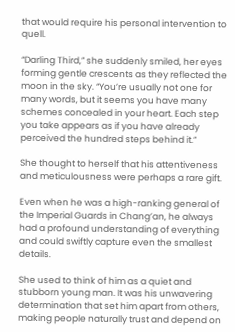that would require his personal intervention to quell.

“Darling Third,” she suddenly smiled, her eyes forming gentle crescents as they reflected the moon in the sky. “You’re usually not one for many words, but it seems you have many schemes concealed in your heart. Each step you take appears as if you have already perceived the hundred steps behind it.”

She thought to herself that his attentiveness and meticulousness were perhaps a rare gift.

Even when he was a high-ranking general of the Imperial Guards in Chang’an, he always had a profound understanding of everything and could swiftly capture even the smallest details.

She used to think of him as a quiet and stubborn young man. It was his unwavering determination that set him apart from others, making people naturally trust and depend on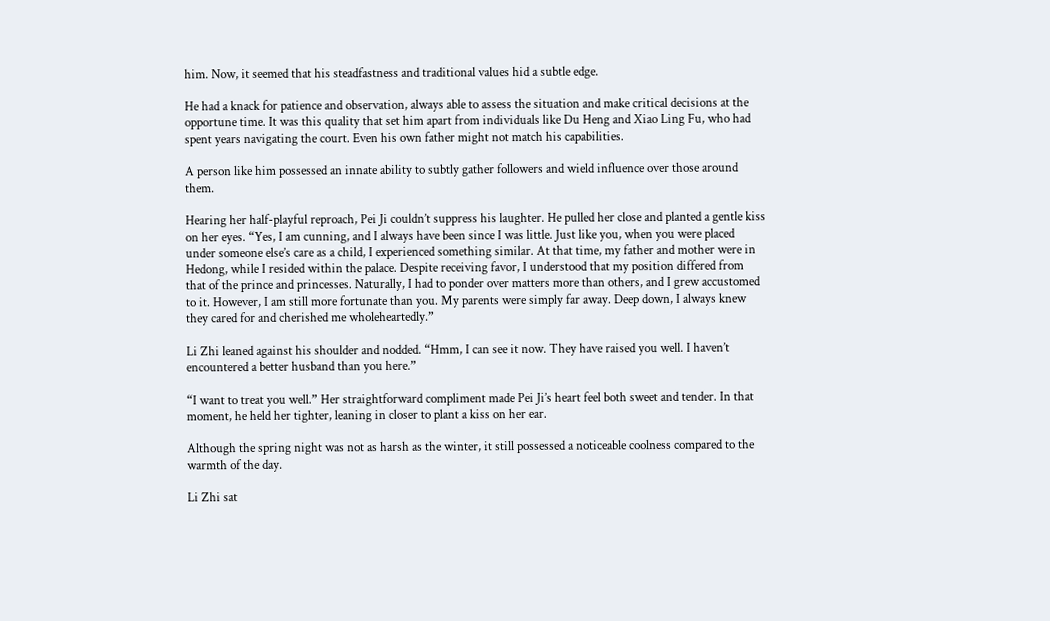him. Now, it seemed that his steadfastness and traditional values hid a subtle edge.

He had a knack for patience and observation, always able to assess the situation and make critical decisions at the opportune time. It was this quality that set him apart from individuals like Du Heng and Xiao Ling Fu, who had spent years navigating the court. Even his own father might not match his capabilities.

A person like him possessed an innate ability to subtly gather followers and wield influence over those around them.

Hearing her half-playful reproach, Pei Ji couldn’t suppress his laughter. He pulled her close and planted a gentle kiss on her eyes. “Yes, I am cunning, and I always have been since I was little. Just like you, when you were placed under someone else’s care as a child, I experienced something similar. At that time, my father and mother were in Hedong, while I resided within the palace. Despite receiving favor, I understood that my position differed from that of the prince and princesses. Naturally, I had to ponder over matters more than others, and I grew accustomed to it. However, I am still more fortunate than you. My parents were simply far away. Deep down, I always knew they cared for and cherished me wholeheartedly.”

Li Zhi leaned against his shoulder and nodded. “Hmm, I can see it now. They have raised you well. I haven’t encountered a better husband than you here.”

“I want to treat you well.” Her straightforward compliment made Pei Ji’s heart feel both sweet and tender. In that moment, he held her tighter, leaning in closer to plant a kiss on her ear.

Although the spring night was not as harsh as the winter, it still possessed a noticeable coolness compared to the warmth of the day.

Li Zhi sat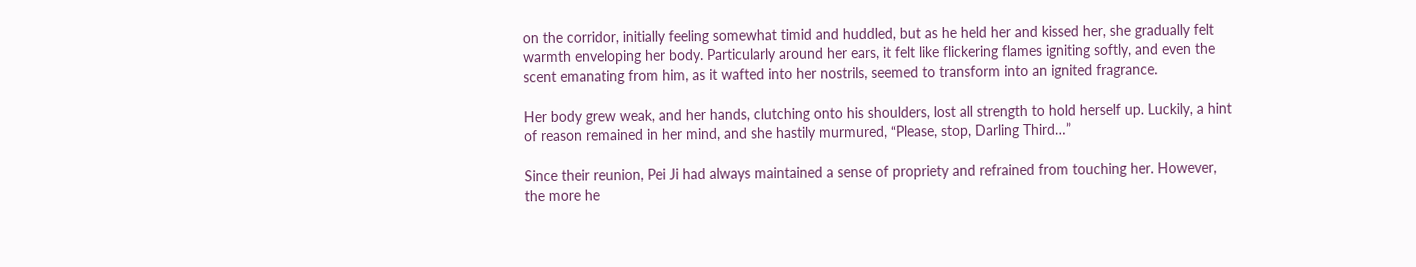on the corridor, initially feeling somewhat timid and huddled, but as he held her and kissed her, she gradually felt warmth enveloping her body. Particularly around her ears, it felt like flickering flames igniting softly, and even the scent emanating from him, as it wafted into her nostrils, seemed to transform into an ignited fragrance.

Her body grew weak, and her hands, clutching onto his shoulders, lost all strength to hold herself up. Luckily, a hint of reason remained in her mind, and she hastily murmured, “Please, stop, Darling Third…”

Since their reunion, Pei Ji had always maintained a sense of propriety and refrained from touching her. However, the more he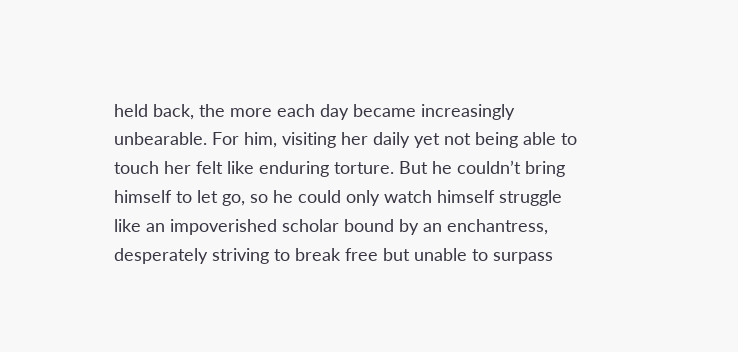held back, the more each day became increasingly unbearable. For him, visiting her daily yet not being able to touch her felt like enduring torture. But he couldn’t bring himself to let go, so he could only watch himself struggle like an impoverished scholar bound by an enchantress, desperately striving to break free but unable to surpass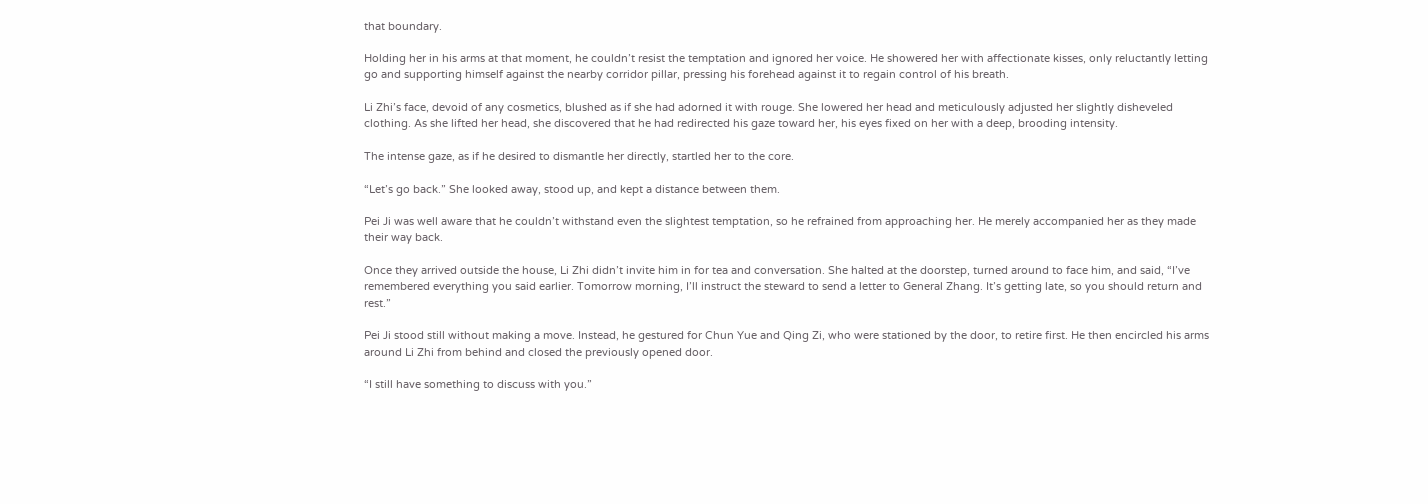that boundary.

Holding her in his arms at that moment, he couldn’t resist the temptation and ignored her voice. He showered her with affectionate kisses, only reluctantly letting go and supporting himself against the nearby corridor pillar, pressing his forehead against it to regain control of his breath.

Li Zhi’s face, devoid of any cosmetics, blushed as if she had adorned it with rouge. She lowered her head and meticulously adjusted her slightly disheveled clothing. As she lifted her head, she discovered that he had redirected his gaze toward her, his eyes fixed on her with a deep, brooding intensity.

The intense gaze, as if he desired to dismantle her directly, startled her to the core.

“Let’s go back.” She looked away, stood up, and kept a distance between them.

Pei Ji was well aware that he couldn’t withstand even the slightest temptation, so he refrained from approaching her. He merely accompanied her as they made their way back.

Once they arrived outside the house, Li Zhi didn’t invite him in for tea and conversation. She halted at the doorstep, turned around to face him, and said, “I’ve remembered everything you said earlier. Tomorrow morning, I’ll instruct the steward to send a letter to General Zhang. It’s getting late, so you should return and rest.”

Pei Ji stood still without making a move. Instead, he gestured for Chun Yue and Qing Zi, who were stationed by the door, to retire first. He then encircled his arms around Li Zhi from behind and closed the previously opened door.

“I still have something to discuss with you.”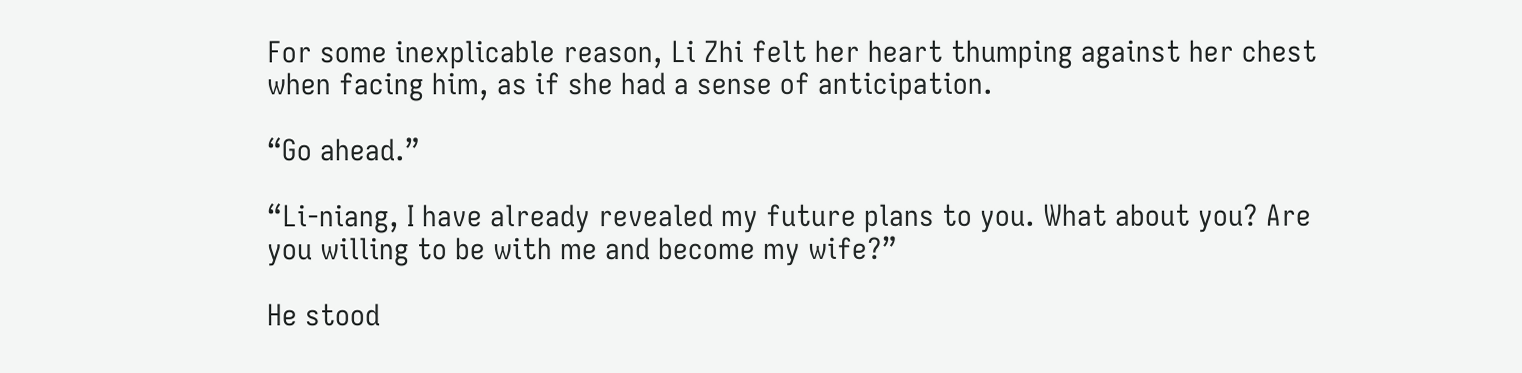For some inexplicable reason, Li Zhi felt her heart thumping against her chest when facing him, as if she had a sense of anticipation.

“Go ahead.”

“Li-niang, I have already revealed my future plans to you. What about you? Are you willing to be with me and become my wife?”

He stood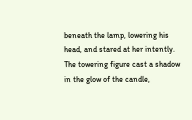beneath the lamp, lowering his head, and stared at her intently. The towering figure cast a shadow in the glow of the candle,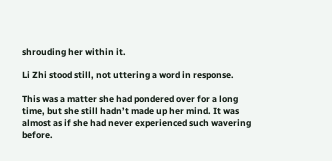shrouding her within it.

Li Zhi stood still, not uttering a word in response.

This was a matter she had pondered over for a long time, but she still hadn’t made up her mind. It was almost as if she had never experienced such wavering before.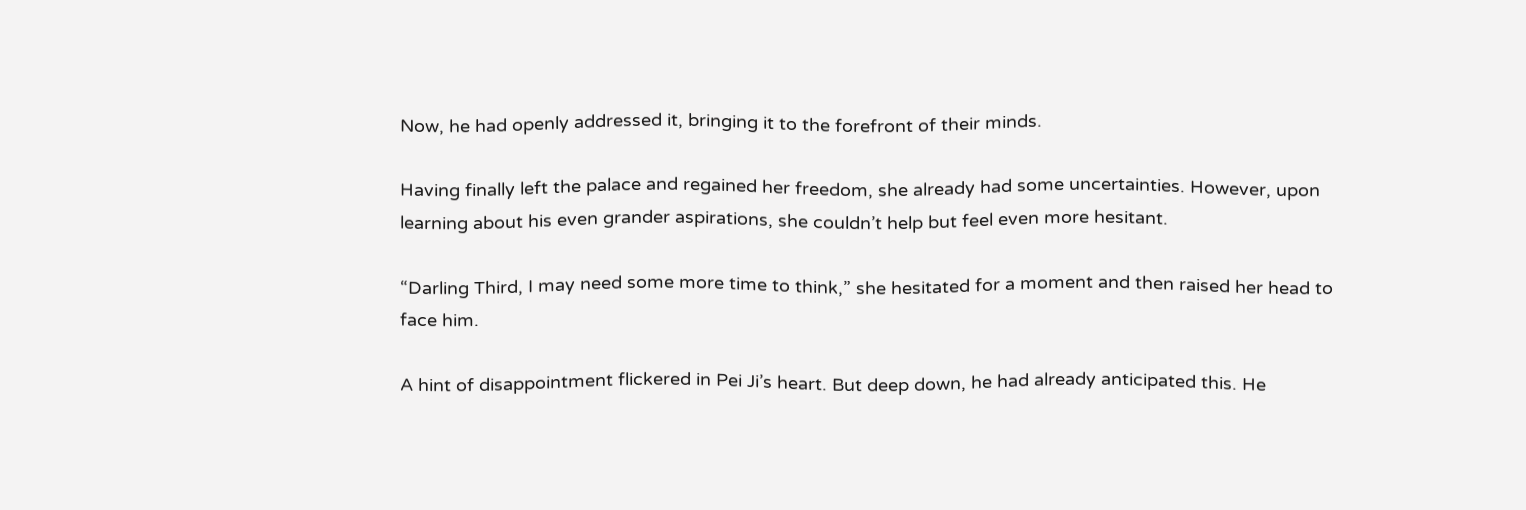Now, he had openly addressed it, bringing it to the forefront of their minds.

Having finally left the palace and regained her freedom, she already had some uncertainties. However, upon learning about his even grander aspirations, she couldn’t help but feel even more hesitant.

“Darling Third, I may need some more time to think,” she hesitated for a moment and then raised her head to face him.

A hint of disappointment flickered in Pei Ji’s heart. But deep down, he had already anticipated this. He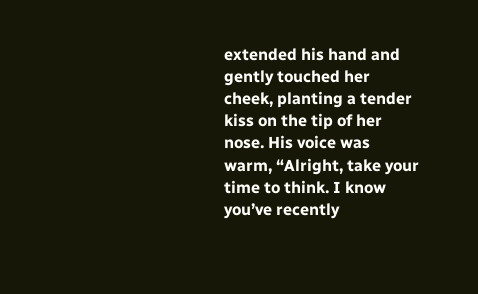extended his hand and gently touched her cheek, planting a tender kiss on the tip of her nose. His voice was warm, “Alright, take your time to think. I know you’ve recently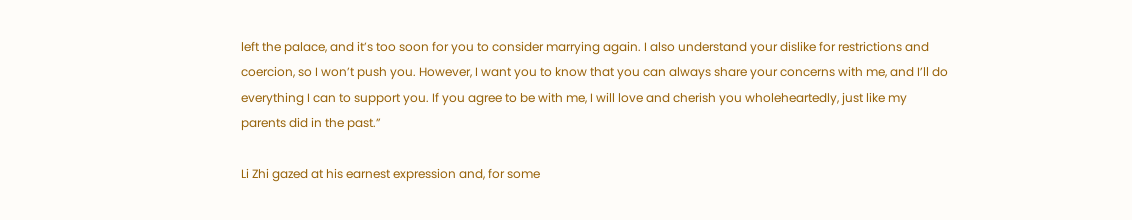left the palace, and it’s too soon for you to consider marrying again. I also understand your dislike for restrictions and coercion, so I won’t push you. However, I want you to know that you can always share your concerns with me, and I’ll do everything I can to support you. If you agree to be with me, I will love and cherish you wholeheartedly, just like my parents did in the past.”

Li Zhi gazed at his earnest expression and, for some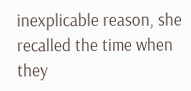inexplicable reason, she recalled the time when they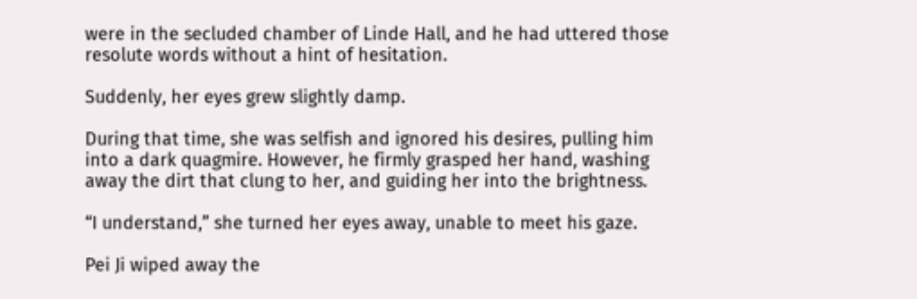were in the secluded chamber of Linde Hall, and he had uttered those resolute words without a hint of hesitation.

Suddenly, her eyes grew slightly damp.

During that time, she was selfish and ignored his desires, pulling him into a dark quagmire. However, he firmly grasped her hand, washing away the dirt that clung to her, and guiding her into the brightness.

“I understand,” she turned her eyes away, unable to meet his gaze.

Pei Ji wiped away the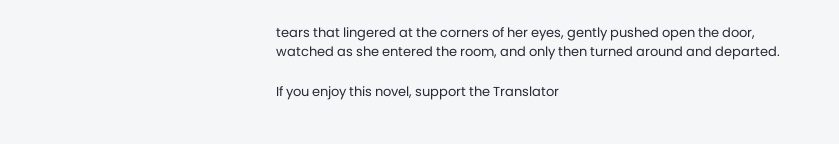tears that lingered at the corners of her eyes, gently pushed open the door, watched as she entered the room, and only then turned around and departed.

If you enjoy this novel, support the Translator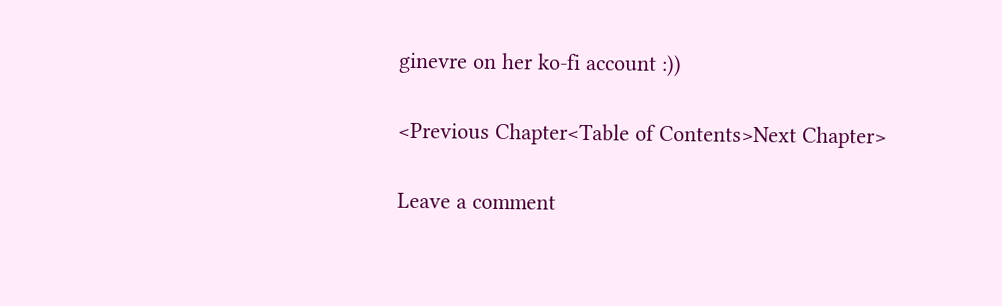ginevre on her ko-fi account :))

<Previous Chapter<Table of Contents>Next Chapter>

Leave a comment